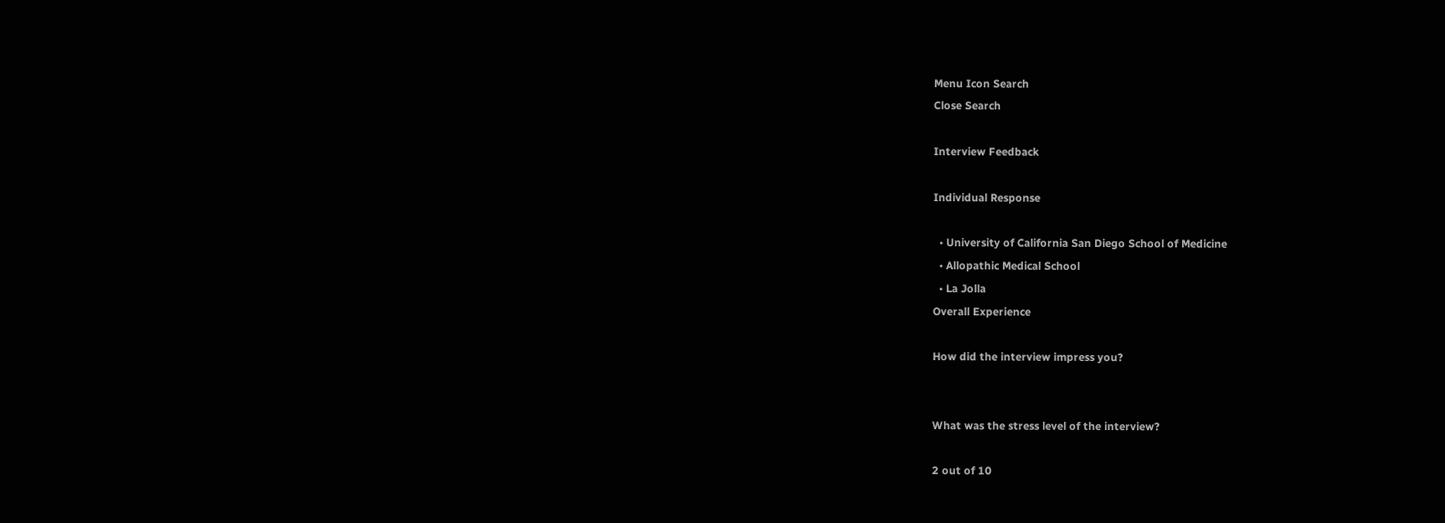Menu Icon Search
Close Search

Interview Feedback

Individual Response

  • University of California San Diego School of Medicine
  • Allopathic Medical School
  • La Jolla
Overall Experience

How did the interview impress you?


What was the stress level of the interview?

2 out of 10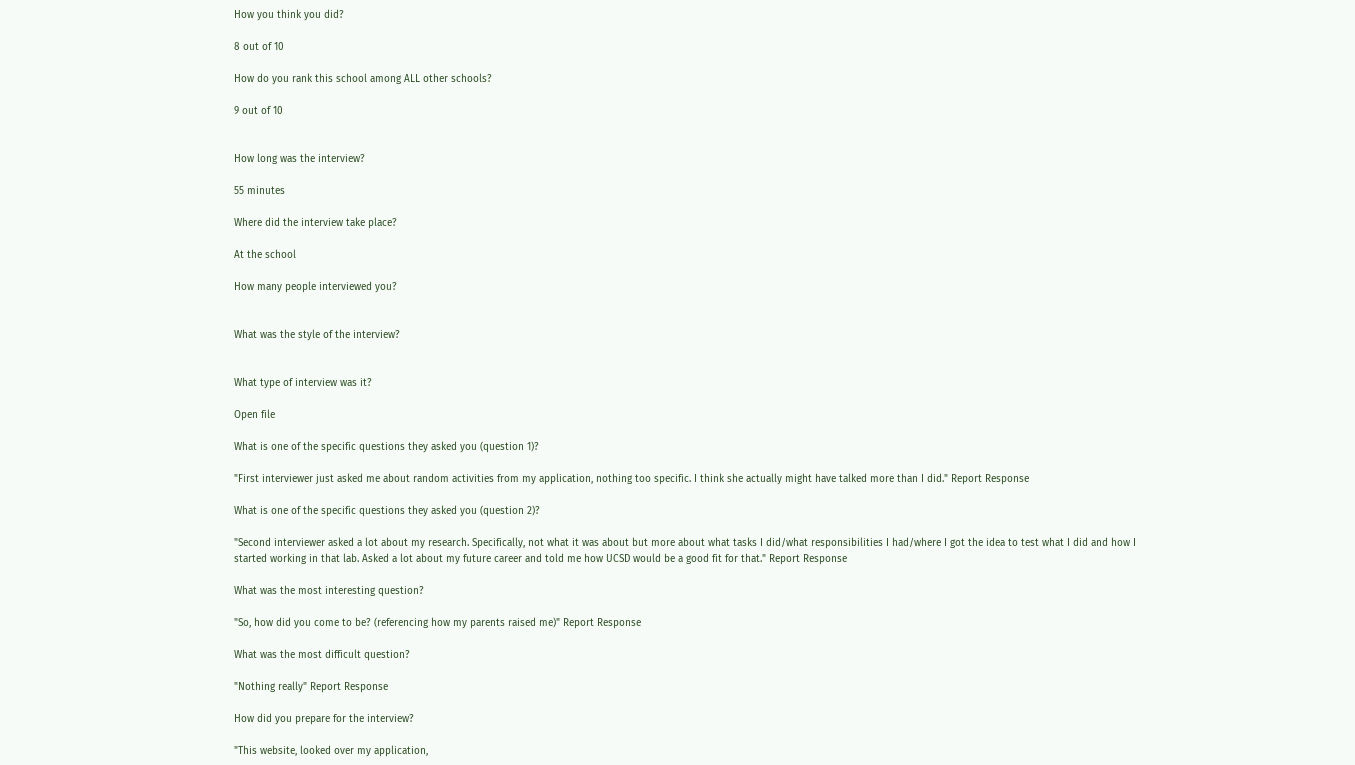How you think you did?

8 out of 10

How do you rank this school among ALL other schools?

9 out of 10


How long was the interview?

55 minutes

Where did the interview take place?

At the school

How many people interviewed you?


What was the style of the interview?


What type of interview was it?

Open file

What is one of the specific questions they asked you (question 1)?

"First interviewer just asked me about random activities from my application, nothing too specific. I think she actually might have talked more than I did." Report Response

What is one of the specific questions they asked you (question 2)?

"Second interviewer asked a lot about my research. Specifically, not what it was about but more about what tasks I did/what responsibilities I had/where I got the idea to test what I did and how I started working in that lab. Asked a lot about my future career and told me how UCSD would be a good fit for that." Report Response

What was the most interesting question?

"So, how did you come to be? (referencing how my parents raised me)" Report Response

What was the most difficult question?

"Nothing really" Report Response

How did you prepare for the interview?

"This website, looked over my application,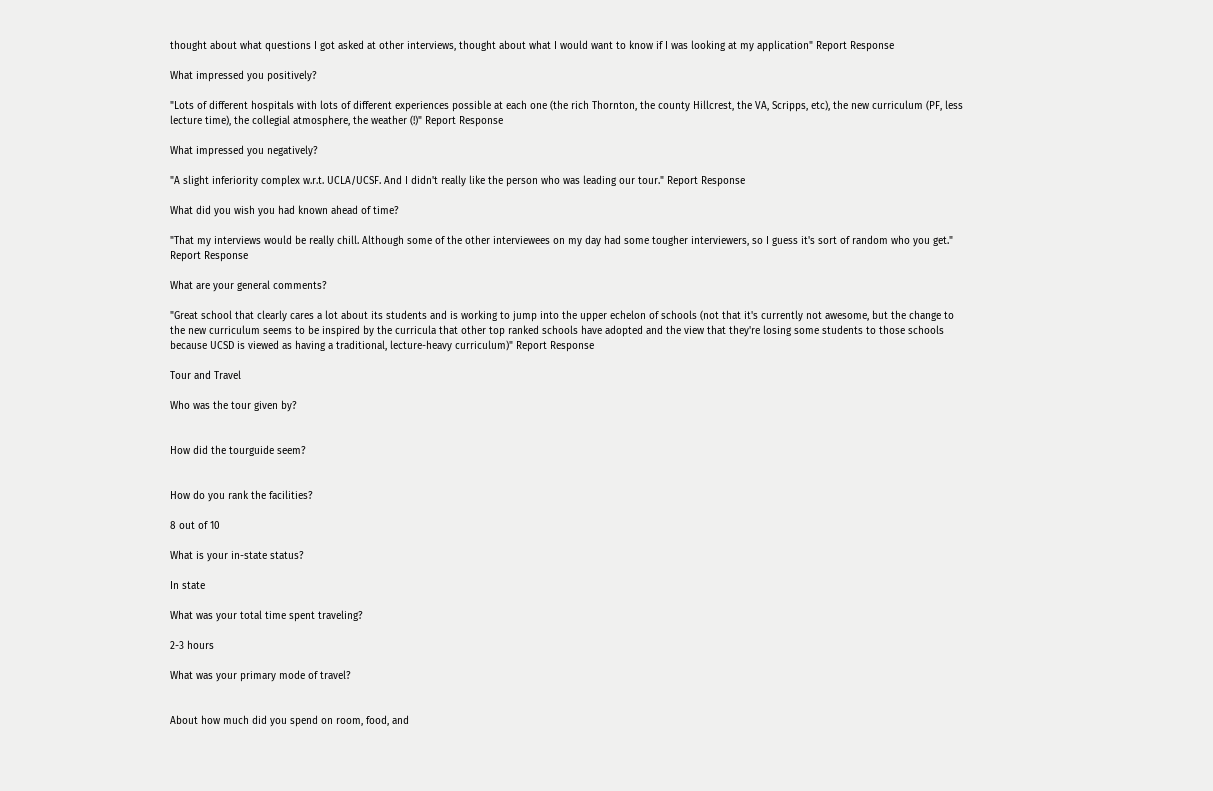thought about what questions I got asked at other interviews, thought about what I would want to know if I was looking at my application" Report Response

What impressed you positively?

"Lots of different hospitals with lots of different experiences possible at each one (the rich Thornton, the county Hillcrest, the VA, Scripps, etc), the new curriculum (PF, less lecture time), the collegial atmosphere, the weather (!)" Report Response

What impressed you negatively?

"A slight inferiority complex w.r.t. UCLA/UCSF. And I didn't really like the person who was leading our tour." Report Response

What did you wish you had known ahead of time?

"That my interviews would be really chill. Although some of the other interviewees on my day had some tougher interviewers, so I guess it's sort of random who you get." Report Response

What are your general comments?

"Great school that clearly cares a lot about its students and is working to jump into the upper echelon of schools (not that it's currently not awesome, but the change to the new curriculum seems to be inspired by the curricula that other top ranked schools have adopted and the view that they're losing some students to those schools because UCSD is viewed as having a traditional, lecture-heavy curriculum)" Report Response

Tour and Travel

Who was the tour given by?


How did the tourguide seem?


How do you rank the facilities?

8 out of 10

What is your in-state status?

In state

What was your total time spent traveling?

2-3 hours

What was your primary mode of travel?


About how much did you spend on room, food, and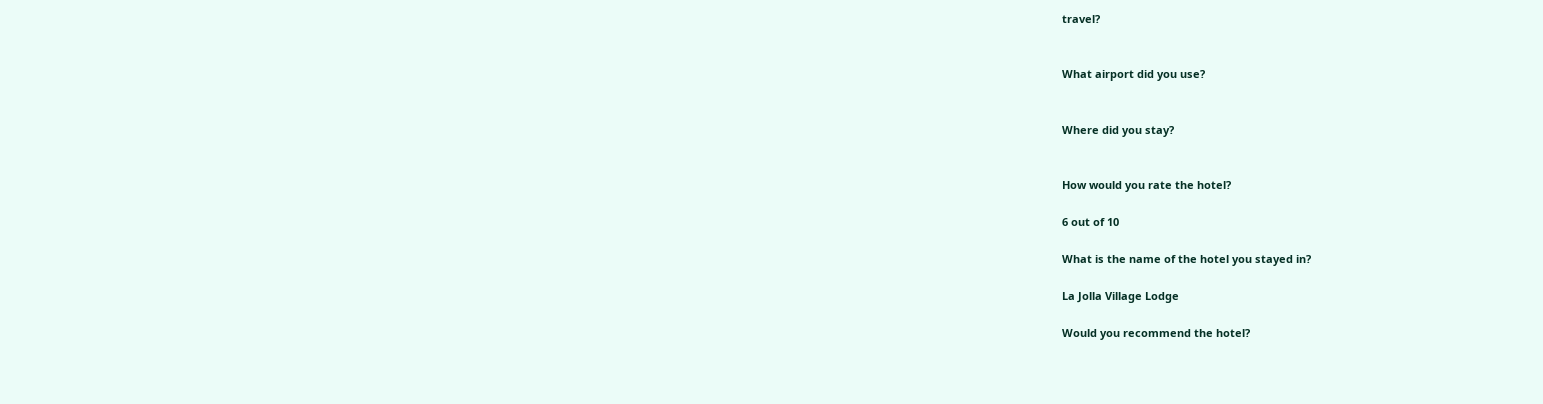travel?


What airport did you use?


Where did you stay?


How would you rate the hotel?

6 out of 10

What is the name of the hotel you stayed in?

La Jolla Village Lodge

Would you recommend the hotel?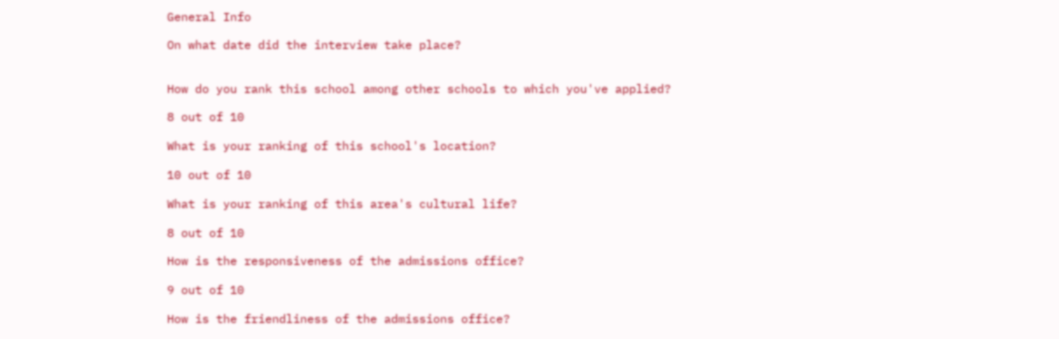General Info

On what date did the interview take place?


How do you rank this school among other schools to which you've applied?

8 out of 10

What is your ranking of this school's location?

10 out of 10

What is your ranking of this area's cultural life?

8 out of 10

How is the responsiveness of the admissions office?

9 out of 10

How is the friendliness of the admissions office?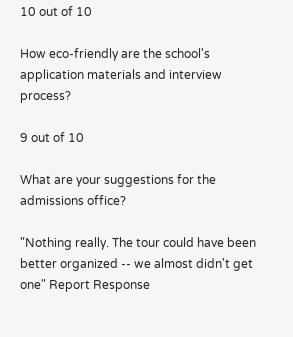10 out of 10

How eco-friendly are the school's application materials and interview process?

9 out of 10

What are your suggestions for the admissions office?

"Nothing really. The tour could have been better organized -- we almost didn't get one" Report Response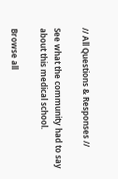// All Questions & Responses //

See what the community had to say about this medical school.

Browse all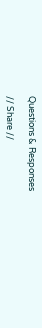Questions & Responses

// Share //